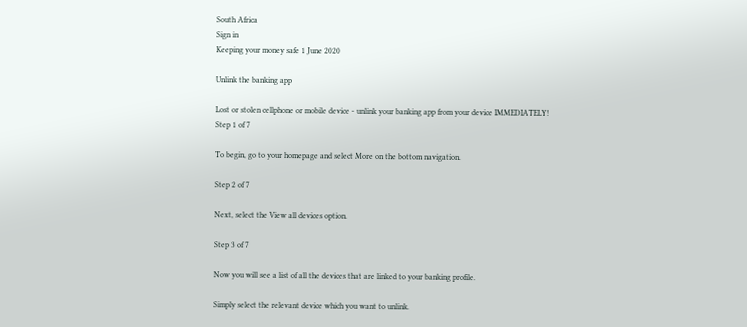South Africa
Sign in
Keeping your money safe 1 June 2020

Unlink the banking app

Lost or stolen cellphone or mobile device - unlink your banking app from your device IMMEDIATELY!
Step 1 of 7

To begin, go to your homepage and select More on the bottom navigation.

Step 2 of 7

Next, select the View all devices option.

Step 3 of 7

Now you will see a list of all the devices that are linked to your banking profile.

Simply select the relevant device which you want to unlink.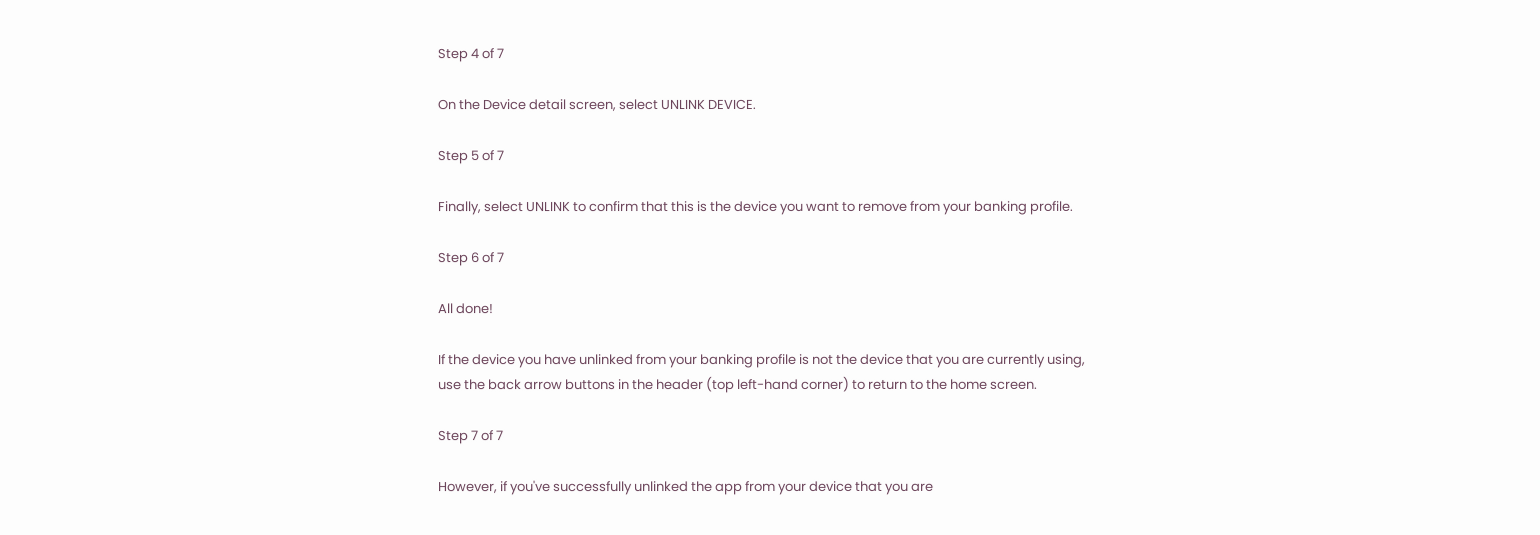Step 4 of 7

On the Device detail screen, select UNLINK DEVICE.

Step 5 of 7

Finally, select UNLINK to confirm that this is the device you want to remove from your banking profile.

Step 6 of 7

All done!

If the device you have unlinked from your banking profile is not the device that you are currently using, use the back arrow buttons in the header (top left-hand corner) to return to the home screen.

Step 7 of 7

However, if you've successfully unlinked the app from your device that you are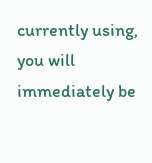currently using, you will immediately be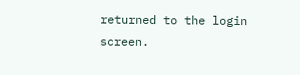returned to the login screen.